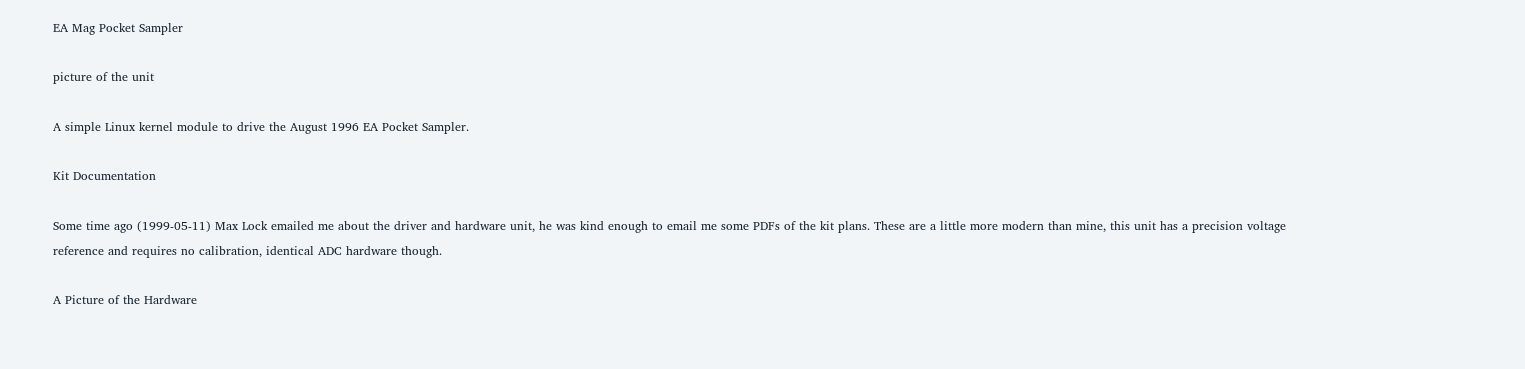EA Mag Pocket Sampler

picture of the unit

A simple Linux kernel module to drive the August 1996 EA Pocket Sampler.

Kit Documentation

Some time ago (1999-05-11) Max Lock emailed me about the driver and hardware unit, he was kind enough to email me some PDFs of the kit plans. These are a little more modern than mine, this unit has a precision voltage reference and requires no calibration, identical ADC hardware though.

A Picture of the Hardware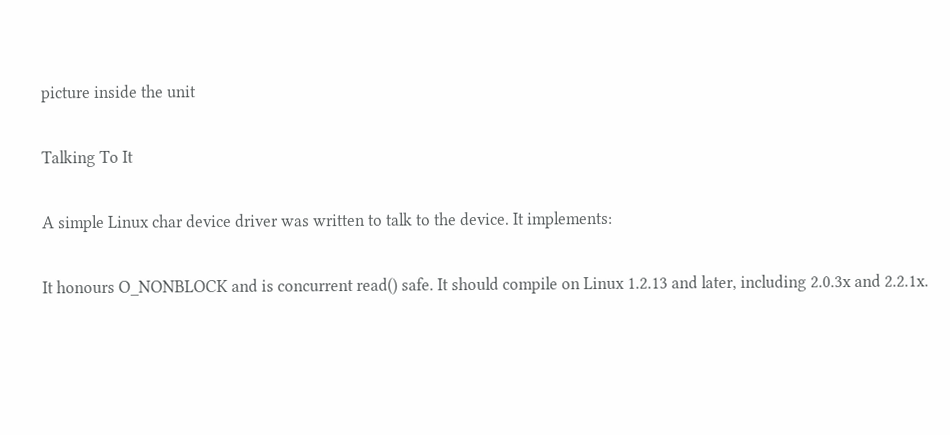picture inside the unit

Talking To It

A simple Linux char device driver was written to talk to the device. It implements:

It honours O_NONBLOCK and is concurrent read() safe. It should compile on Linux 1.2.13 and later, including 2.0.3x and 2.2.1x.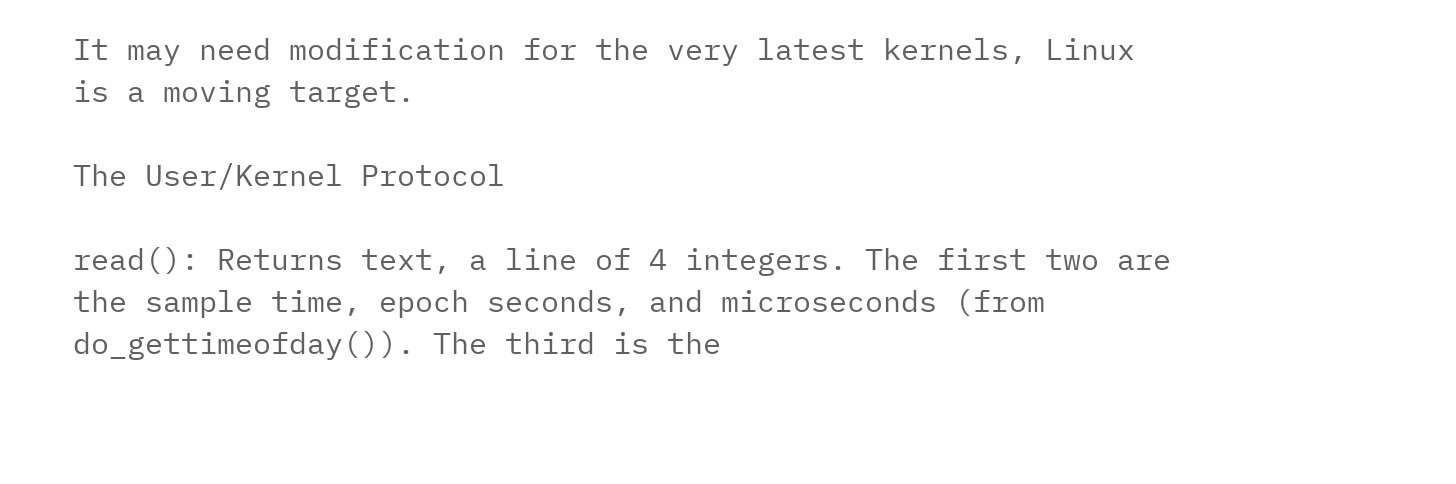It may need modification for the very latest kernels, Linux is a moving target.

The User/Kernel Protocol

read(): Returns text, a line of 4 integers. The first two are the sample time, epoch seconds, and microseconds (from do_gettimeofday()). The third is the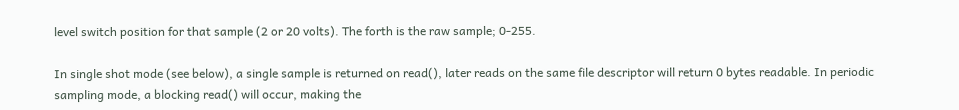level switch position for that sample (2 or 20 volts). The forth is the raw sample; 0-255.

In single shot mode (see below), a single sample is returned on read(), later reads on the same file descriptor will return 0 bytes readable. In periodic sampling mode, a blocking read() will occur, making the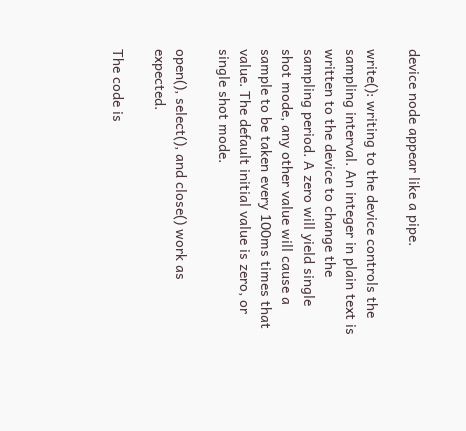device node appear like a pipe.

write(): writing to the device controls the sampling interval. An integer in plain text is written to the device to change the sampling period. A zero will yield single shot mode, any other value will cause a sample to be taken every 100ms times that value. The default initial value is zero, or single shot mode.

open(), select(), and close() work as expected.

The code is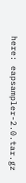here: eapsampler-2.0.tar.gz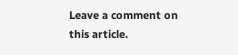Leave a comment on this article.